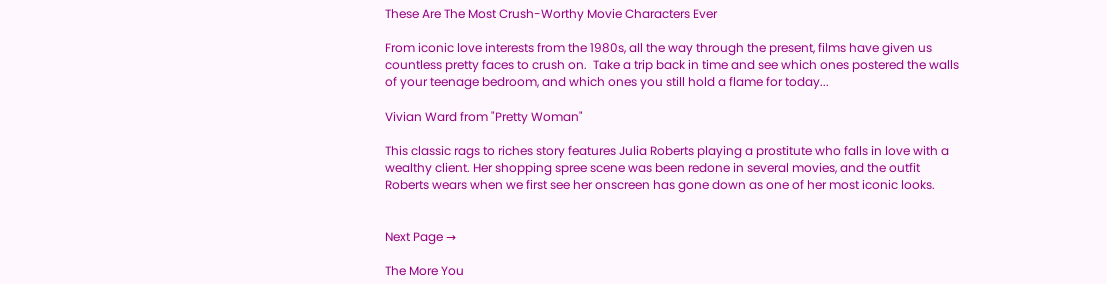These Are The Most Crush-Worthy Movie Characters Ever

From iconic love interests from the 1980s, all the way through the present, films have given us countless pretty faces to crush on.  Take a trip back in time and see which ones postered the walls of your teenage bedroom, and which ones you still hold a flame for today...

Vivian Ward from "Pretty Woman"

This classic rags to riches story features Julia Roberts playing a prostitute who falls in love with a wealthy client. Her shopping spree scene was been redone in several movies, and the outfit Roberts wears when we first see her onscreen has gone down as one of her most iconic looks.


Next Page →

The More You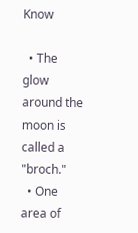Know

  • The glow around the moon is called a "broch."
  • One area of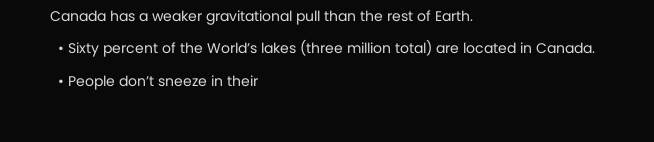Canada has a weaker gravitational pull than the rest of Earth.
  • Sixty percent of the World’s lakes (three million total) are located in Canada.
  • People don’t sneeze in their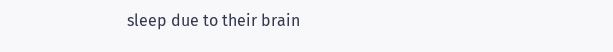sleep due to their brain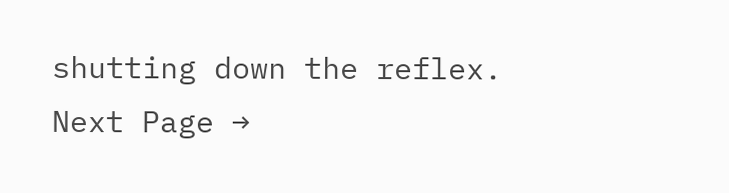shutting down the reflex.
Next Page →